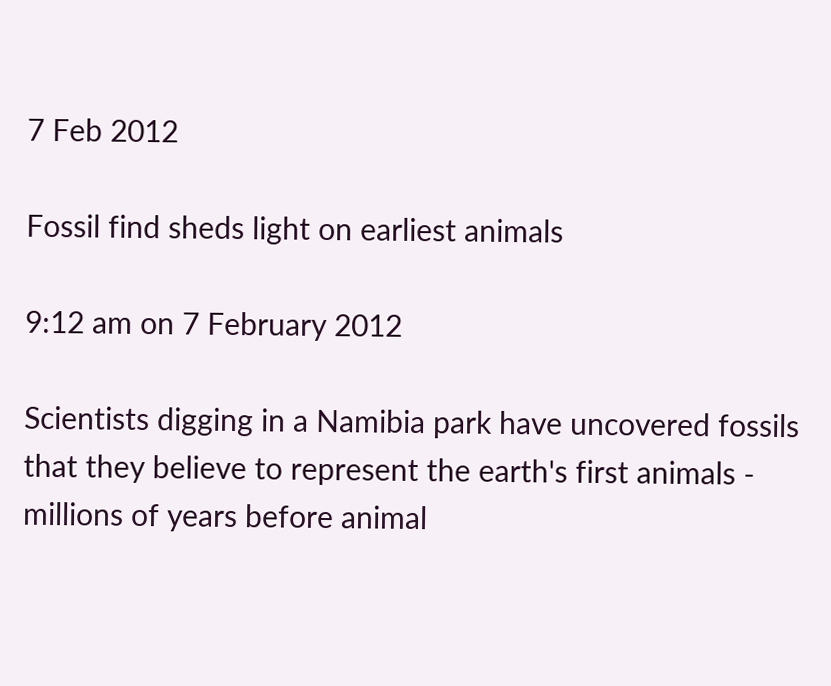7 Feb 2012

Fossil find sheds light on earliest animals

9:12 am on 7 February 2012

Scientists digging in a Namibia park have uncovered fossils that they believe to represent the earth's first animals - millions of years before animal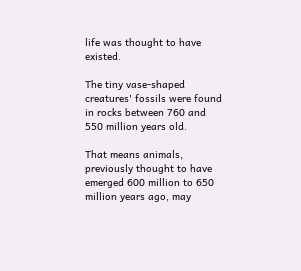life was thought to have existed.

The tiny vase-shaped creatures' fossils were found in rocks between 760 and 550 million years old.

That means animals, previously thought to have emerged 600 million to 650 million years ago, may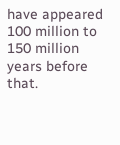have appeared 100 million to 150 million years before that.